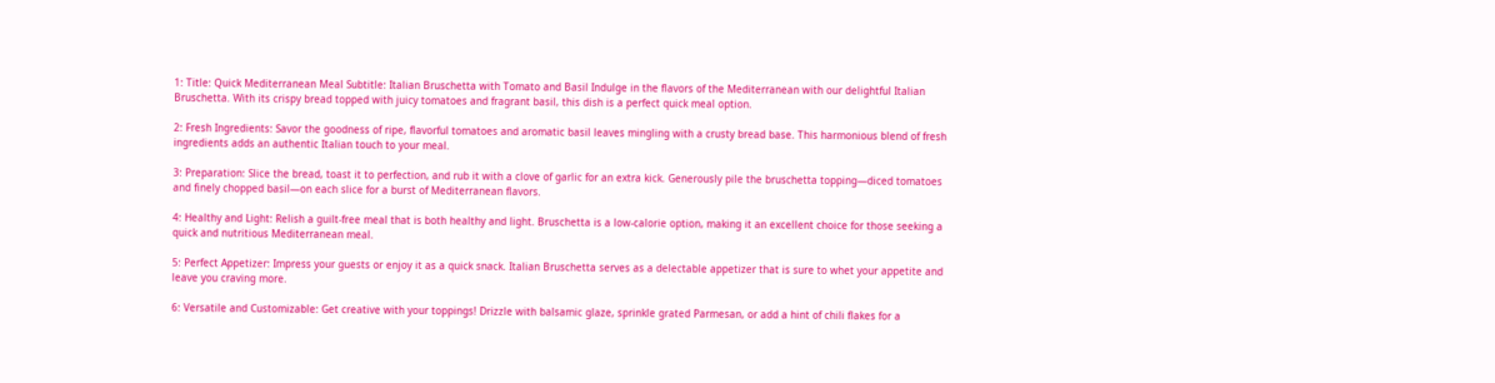1: Title: Quick Mediterranean Meal Subtitle: Italian Bruschetta with Tomato and Basil Indulge in the flavors of the Mediterranean with our delightful Italian Bruschetta. With its crispy bread topped with juicy tomatoes and fragrant basil, this dish is a perfect quick meal option.

2: Fresh Ingredients: Savor the goodness of ripe, flavorful tomatoes and aromatic basil leaves mingling with a crusty bread base. This harmonious blend of fresh ingredients adds an authentic Italian touch to your meal.

3: Preparation: Slice the bread, toast it to perfection, and rub it with a clove of garlic for an extra kick. Generously pile the bruschetta topping—diced tomatoes and finely chopped basil—on each slice for a burst of Mediterranean flavors.

4: Healthy and Light: Relish a guilt-free meal that is both healthy and light. Bruschetta is a low-calorie option, making it an excellent choice for those seeking a quick and nutritious Mediterranean meal.

5: Perfect Appetizer: Impress your guests or enjoy it as a quick snack. Italian Bruschetta serves as a delectable appetizer that is sure to whet your appetite and leave you craving more.

6: Versatile and Customizable: Get creative with your toppings! Drizzle with balsamic glaze, sprinkle grated Parmesan, or add a hint of chili flakes for a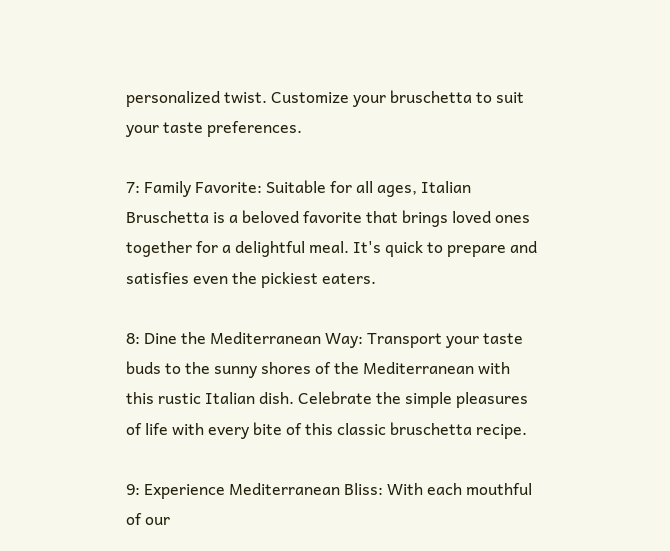personalized twist. Customize your bruschetta to suit your taste preferences.

7: Family Favorite: Suitable for all ages, Italian Bruschetta is a beloved favorite that brings loved ones together for a delightful meal. It's quick to prepare and satisfies even the pickiest eaters.

8: Dine the Mediterranean Way: Transport your taste buds to the sunny shores of the Mediterranean with this rustic Italian dish. Celebrate the simple pleasures of life with every bite of this classic bruschetta recipe.

9: Experience Mediterranean Bliss: With each mouthful of our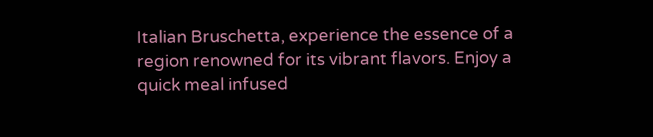Italian Bruschetta, experience the essence of a region renowned for its vibrant flavors. Enjoy a quick meal infused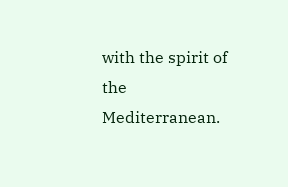with the spirit of the Mediterranean.